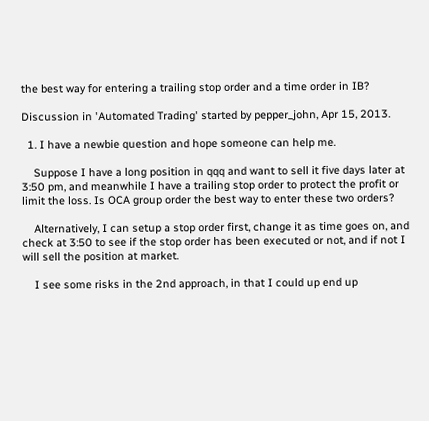the best way for entering a trailing stop order and a time order in IB?

Discussion in 'Automated Trading' started by pepper_john, Apr 15, 2013.

  1. I have a newbie question and hope someone can help me.

    Suppose I have a long position in qqq and want to sell it five days later at 3:50 pm, and meanwhile I have a trailing stop order to protect the profit or limit the loss. Is OCA group order the best way to enter these two orders?

    Alternatively, I can setup a stop order first, change it as time goes on, and check at 3:50 to see if the stop order has been executed or not, and if not I will sell the position at market.

    I see some risks in the 2nd approach, in that I could up end up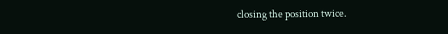closing the position twice.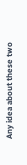Any idea about these two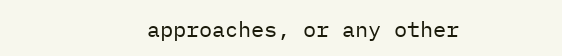approaches, or any other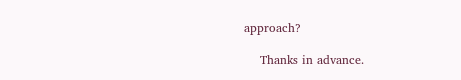approach?

    Thanks in advance.